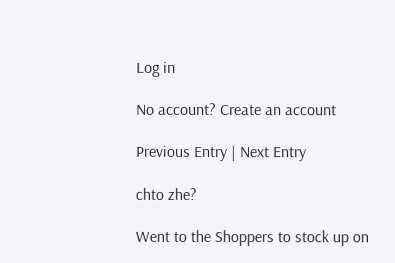Log in

No account? Create an account

Previous Entry | Next Entry

chto zhe?

Went to the Shoppers to stock up on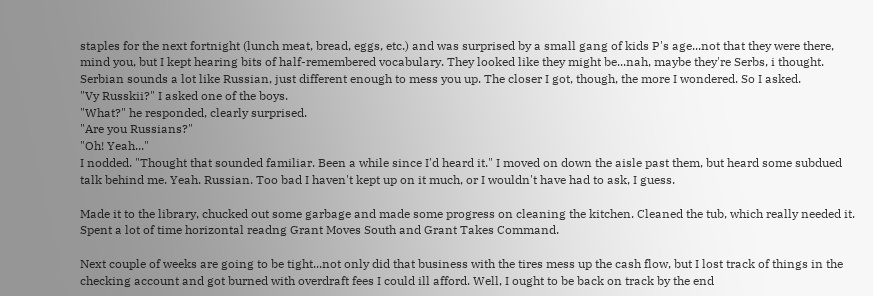staples for the next fortnight (lunch meat, bread, eggs, etc.) and was surprised by a small gang of kids P's age...not that they were there, mind you, but I kept hearing bits of half-remembered vocabulary. They looked like they might be...nah, maybe they're Serbs, i thought. Serbian sounds a lot like Russian, just different enough to mess you up. The closer I got, though, the more I wondered. So I asked.
"Vy Russkii?" I asked one of the boys.
"What?" he responded, clearly surprised.
"Are you Russians?"
"Oh! Yeah..."
I nodded. "Thought that sounded familiar. Been a while since I'd heard it." I moved on down the aisle past them, but heard some subdued talk behind me. Yeah. Russian. Too bad I haven't kept up on it much, or I wouldn't have had to ask, I guess.

Made it to the library, chucked out some garbage and made some progress on cleaning the kitchen. Cleaned the tub, which really needed it. Spent a lot of time horizontal readng Grant Moves South and Grant Takes Command.

Next couple of weeks are going to be tight...not only did that business with the tires mess up the cash flow, but I lost track of things in the checking account and got burned with overdraft fees I could ill afford. Well, I ought to be back on track by the end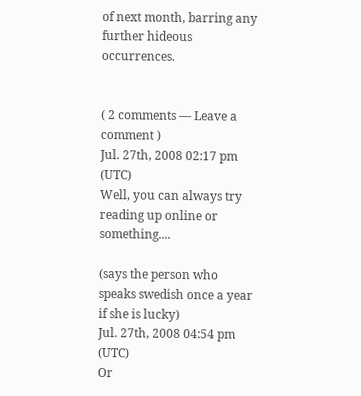of next month, barring any further hideous occurrences.


( 2 comments — Leave a comment )
Jul. 27th, 2008 02:17 pm (UTC)
Well, you can always try reading up online or something....

(says the person who speaks swedish once a year if she is lucky)
Jul. 27th, 2008 04:54 pm (UTC)
Or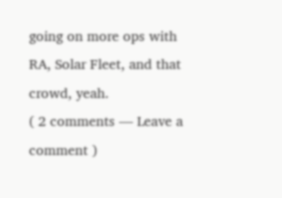going on more ops with RA, Solar Fleet, and that crowd, yeah.
( 2 comments — Leave a comment )